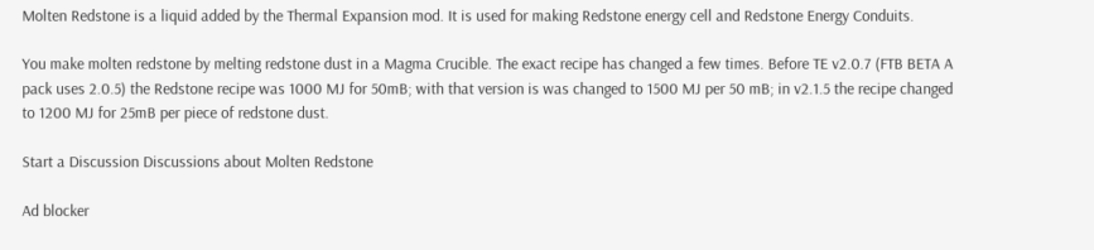Molten Redstone is a liquid added by the Thermal Expansion mod. It is used for making Redstone energy cell and Redstone Energy Conduits.

You make molten redstone by melting redstone dust in a Magma Crucible. The exact recipe has changed a few times. Before TE v2.0.7 (FTB BETA A pack uses 2.0.5) the Redstone recipe was 1000 MJ for 50mB; with that version is was changed to 1500 MJ per 50 mB; in v2.1.5 the recipe changed to 1200 MJ for 25mB per piece of redstone dust.

Start a Discussion Discussions about Molten Redstone

Ad blocker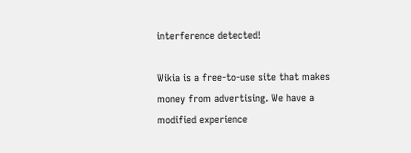interference detected!

Wikia is a free-to-use site that makes money from advertising. We have a modified experience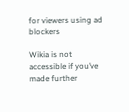for viewers using ad blockers

Wikia is not accessible if you’ve made further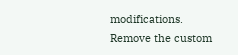modifications. Remove the custom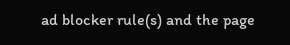ad blocker rule(s) and the page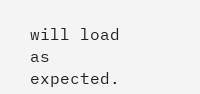will load as expected.